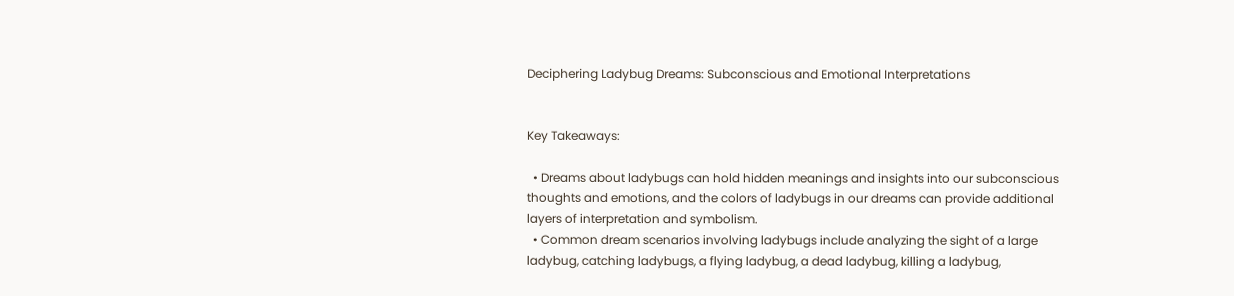Deciphering Ladybug Dreams: Subconscious and Emotional Interpretations


Key Takeaways:

  • Dreams about ladybugs can hold hidden meanings and insights into our subconscious thoughts and emotions, and the colors of ladybugs in our dreams can provide additional layers of interpretation and symbolism.
  • Common dream scenarios involving ladybugs include analyzing the sight of a large ladybug, catching ladybugs, a flying ladybug, a dead ladybug, killing a ladybug,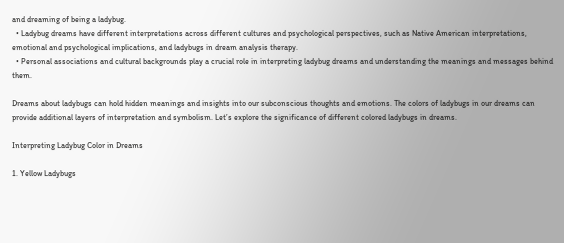and dreaming of being a ladybug.
  • Ladybug dreams have different interpretations across different cultures and psychological perspectives, such as Native American interpretations, emotional and psychological implications, and ladybugs in dream analysis therapy.
  • Personal associations and cultural backgrounds play a crucial role in interpreting ladybug dreams and understanding the meanings and messages behind them.

Dreams about ladybugs can hold hidden meanings and insights into our subconscious thoughts and emotions. The colors of ladybugs in our dreams can provide additional layers of interpretation and symbolism. Let’s explore the significance of different colored ladybugs in dreams.

Interpreting Ladybug Color in Dreams

1. Yellow Ladybugs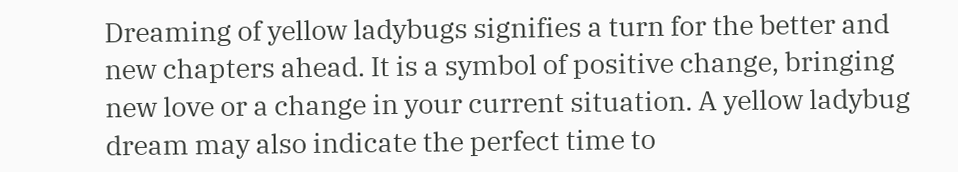Dreaming of yellow ladybugs signifies a turn for the better and new chapters ahead. It is a symbol of positive change, bringing new love or a change in your current situation. A yellow ladybug dream may also indicate the perfect time to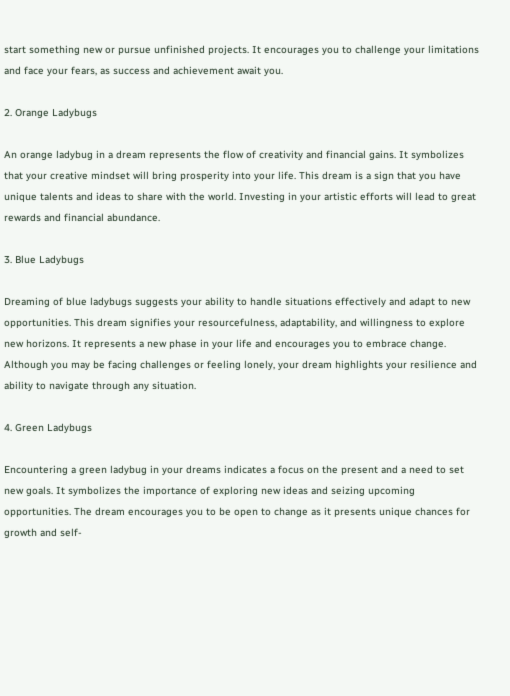start something new or pursue unfinished projects. It encourages you to challenge your limitations and face your fears, as success and achievement await you.

2. Orange Ladybugs

An orange ladybug in a dream represents the flow of creativity and financial gains. It symbolizes that your creative mindset will bring prosperity into your life. This dream is a sign that you have unique talents and ideas to share with the world. Investing in your artistic efforts will lead to great rewards and financial abundance.

3. Blue Ladybugs

Dreaming of blue ladybugs suggests your ability to handle situations effectively and adapt to new opportunities. This dream signifies your resourcefulness, adaptability, and willingness to explore new horizons. It represents a new phase in your life and encourages you to embrace change. Although you may be facing challenges or feeling lonely, your dream highlights your resilience and ability to navigate through any situation.

4. Green Ladybugs

Encountering a green ladybug in your dreams indicates a focus on the present and a need to set new goals. It symbolizes the importance of exploring new ideas and seizing upcoming opportunities. The dream encourages you to be open to change as it presents unique chances for growth and self-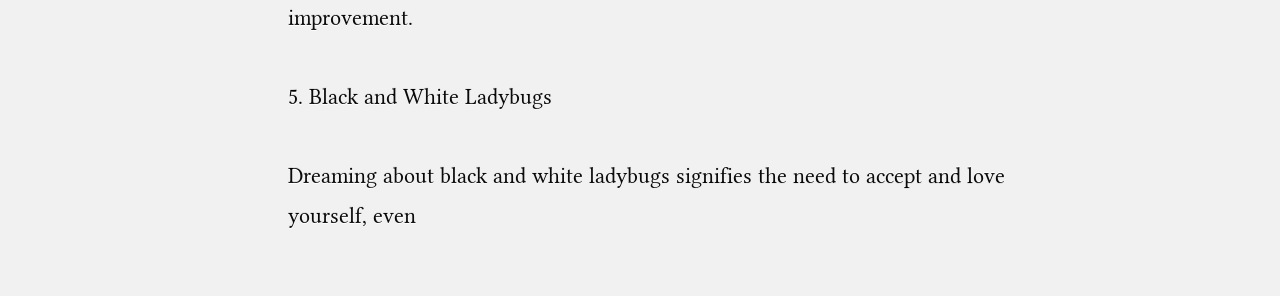improvement.

5. Black and White Ladybugs

Dreaming about black and white ladybugs signifies the need to accept and love yourself, even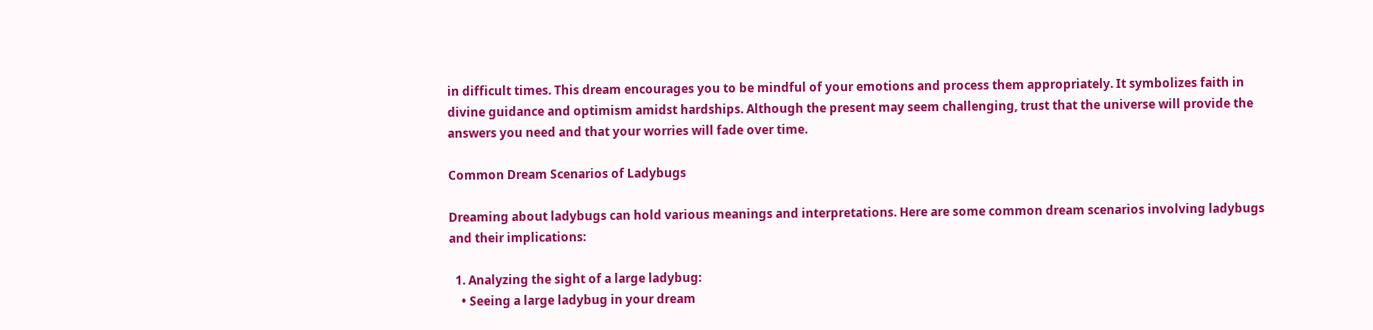in difficult times. This dream encourages you to be mindful of your emotions and process them appropriately. It symbolizes faith in divine guidance and optimism amidst hardships. Although the present may seem challenging, trust that the universe will provide the answers you need and that your worries will fade over time.

Common Dream Scenarios of Ladybugs

Dreaming about ladybugs can hold various meanings and interpretations. Here are some common dream scenarios involving ladybugs and their implications:

  1. Analyzing the sight of a large ladybug:
    • Seeing a large ladybug in your dream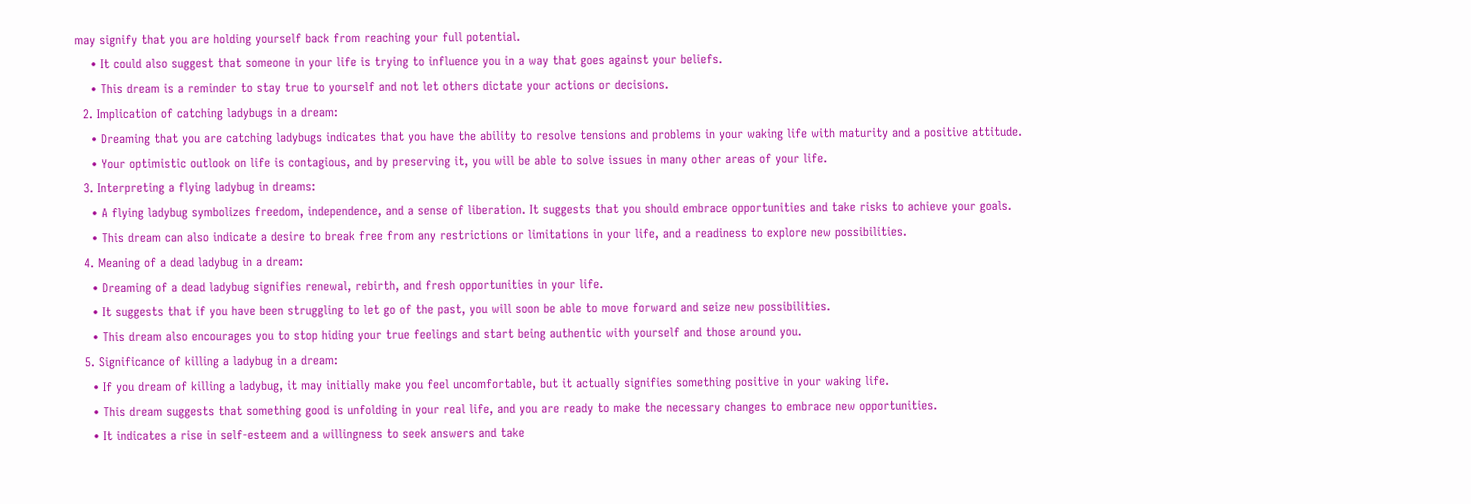may signify that you are holding yourself back from reaching your full potential.
    • It could also suggest that someone in your life is trying to influence you in a way that goes against your beliefs.
    • This dream is a reminder to stay true to yourself and not let others dictate your actions or decisions.
  2. Implication of catching ladybugs in a dream:
    • Dreaming that you are catching ladybugs indicates that you have the ability to resolve tensions and problems in your waking life with maturity and a positive attitude.
    • Your optimistic outlook on life is contagious, and by preserving it, you will be able to solve issues in many other areas of your life.
  3. Interpreting a flying ladybug in dreams:
    • A flying ladybug symbolizes freedom, independence, and a sense of liberation. It suggests that you should embrace opportunities and take risks to achieve your goals.
    • This dream can also indicate a desire to break free from any restrictions or limitations in your life, and a readiness to explore new possibilities.
  4. Meaning of a dead ladybug in a dream:
    • Dreaming of a dead ladybug signifies renewal, rebirth, and fresh opportunities in your life.
    • It suggests that if you have been struggling to let go of the past, you will soon be able to move forward and seize new possibilities.
    • This dream also encourages you to stop hiding your true feelings and start being authentic with yourself and those around you.
  5. Significance of killing a ladybug in a dream:
    • If you dream of killing a ladybug, it may initially make you feel uncomfortable, but it actually signifies something positive in your waking life.
    • This dream suggests that something good is unfolding in your real life, and you are ready to make the necessary changes to embrace new opportunities.
    • It indicates a rise in self-esteem and a willingness to seek answers and take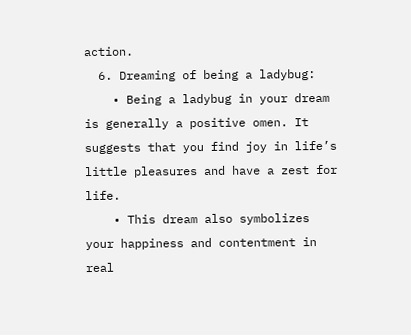action.
  6. Dreaming of being a ladybug:
    • Being a ladybug in your dream is generally a positive omen. It suggests that you find joy in life’s little pleasures and have a zest for life.
    • This dream also symbolizes your happiness and contentment in real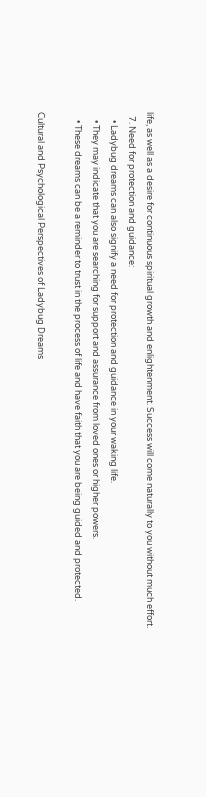life, as well as a desire for continuous spiritual growth and enlightenment. Success will come naturally to you without much effort.
  7. Need for protection and guidance:
    • Ladybug dreams can also signify a need for protection and guidance in your waking life.
    • They may indicate that you are searching for support and assurance from loved ones or higher powers.
    • These dreams can be a reminder to trust in the process of life and have faith that you are being guided and protected.

Cultural and Psychological Perspectives of Ladybug Dreams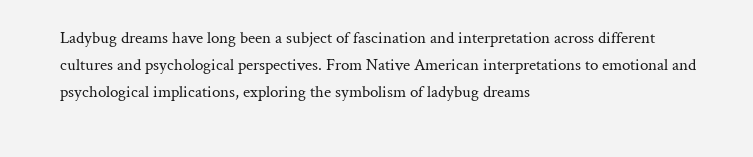Ladybug dreams have long been a subject of fascination and interpretation across different cultures and psychological perspectives. From Native American interpretations to emotional and psychological implications, exploring the symbolism of ladybug dreams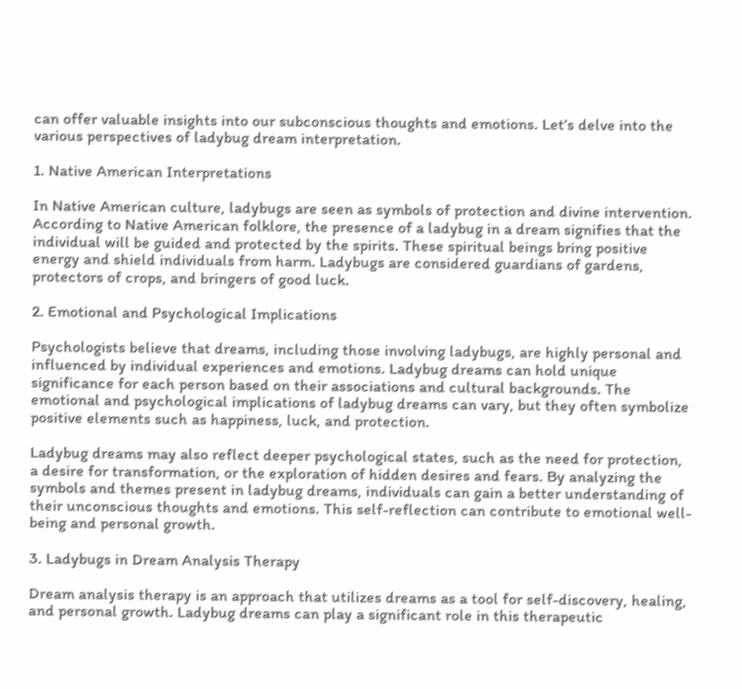can offer valuable insights into our subconscious thoughts and emotions. Let’s delve into the various perspectives of ladybug dream interpretation.

1. Native American Interpretations

In Native American culture, ladybugs are seen as symbols of protection and divine intervention. According to Native American folklore, the presence of a ladybug in a dream signifies that the individual will be guided and protected by the spirits. These spiritual beings bring positive energy and shield individuals from harm. Ladybugs are considered guardians of gardens, protectors of crops, and bringers of good luck.

2. Emotional and Psychological Implications

Psychologists believe that dreams, including those involving ladybugs, are highly personal and influenced by individual experiences and emotions. Ladybug dreams can hold unique significance for each person based on their associations and cultural backgrounds. The emotional and psychological implications of ladybug dreams can vary, but they often symbolize positive elements such as happiness, luck, and protection.

Ladybug dreams may also reflect deeper psychological states, such as the need for protection, a desire for transformation, or the exploration of hidden desires and fears. By analyzing the symbols and themes present in ladybug dreams, individuals can gain a better understanding of their unconscious thoughts and emotions. This self-reflection can contribute to emotional well-being and personal growth.

3. Ladybugs in Dream Analysis Therapy

Dream analysis therapy is an approach that utilizes dreams as a tool for self-discovery, healing, and personal growth. Ladybug dreams can play a significant role in this therapeutic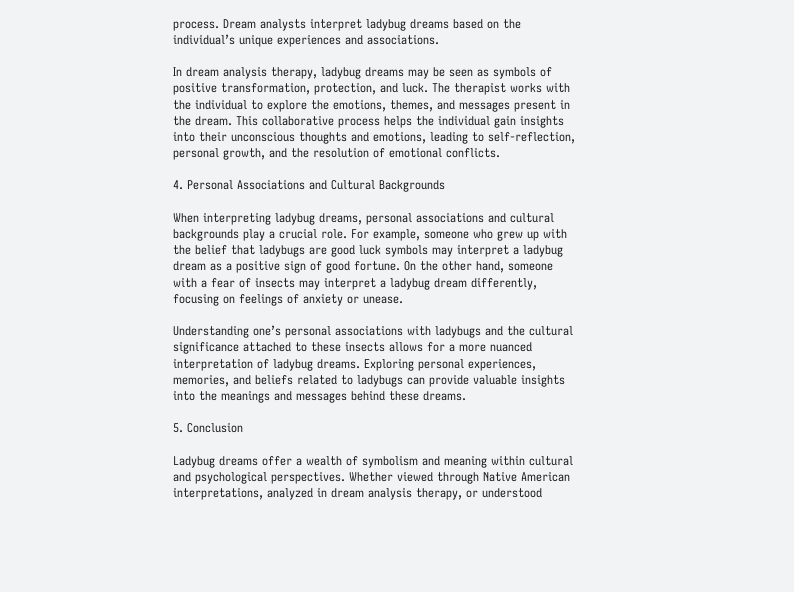process. Dream analysts interpret ladybug dreams based on the individual’s unique experiences and associations.

In dream analysis therapy, ladybug dreams may be seen as symbols of positive transformation, protection, and luck. The therapist works with the individual to explore the emotions, themes, and messages present in the dream. This collaborative process helps the individual gain insights into their unconscious thoughts and emotions, leading to self-reflection, personal growth, and the resolution of emotional conflicts.

4. Personal Associations and Cultural Backgrounds

When interpreting ladybug dreams, personal associations and cultural backgrounds play a crucial role. For example, someone who grew up with the belief that ladybugs are good luck symbols may interpret a ladybug dream as a positive sign of good fortune. On the other hand, someone with a fear of insects may interpret a ladybug dream differently, focusing on feelings of anxiety or unease.

Understanding one’s personal associations with ladybugs and the cultural significance attached to these insects allows for a more nuanced interpretation of ladybug dreams. Exploring personal experiences, memories, and beliefs related to ladybugs can provide valuable insights into the meanings and messages behind these dreams.

5. Conclusion

Ladybug dreams offer a wealth of symbolism and meaning within cultural and psychological perspectives. Whether viewed through Native American interpretations, analyzed in dream analysis therapy, or understood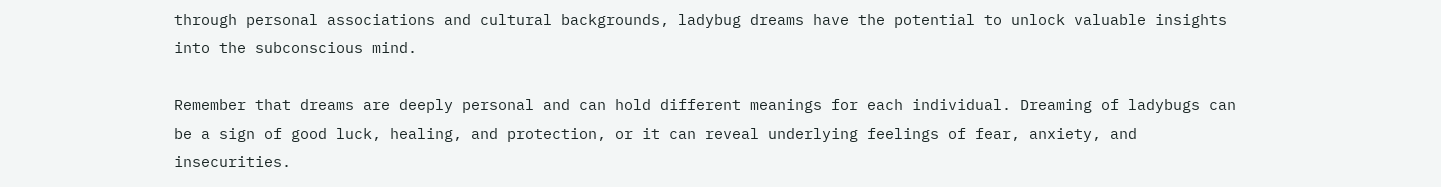through personal associations and cultural backgrounds, ladybug dreams have the potential to unlock valuable insights into the subconscious mind.

Remember that dreams are deeply personal and can hold different meanings for each individual. Dreaming of ladybugs can be a sign of good luck, healing, and protection, or it can reveal underlying feelings of fear, anxiety, and insecurities.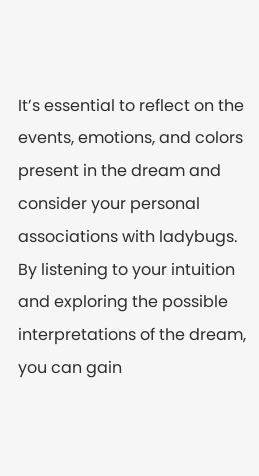It’s essential to reflect on the events, emotions, and colors present in the dream and consider your personal associations with ladybugs. By listening to your intuition and exploring the possible interpretations of the dream, you can gain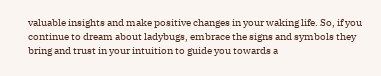valuable insights and make positive changes in your waking life. So, if you continue to dream about ladybugs, embrace the signs and symbols they bring and trust in your intuition to guide you towards a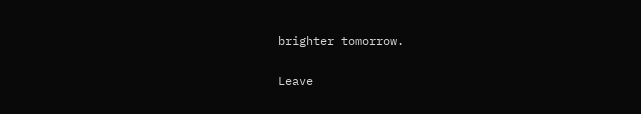brighter tomorrow.

Leave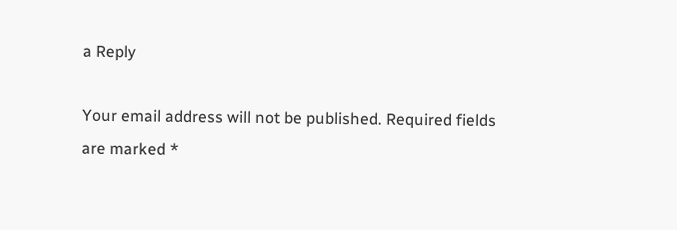a Reply

Your email address will not be published. Required fields are marked *